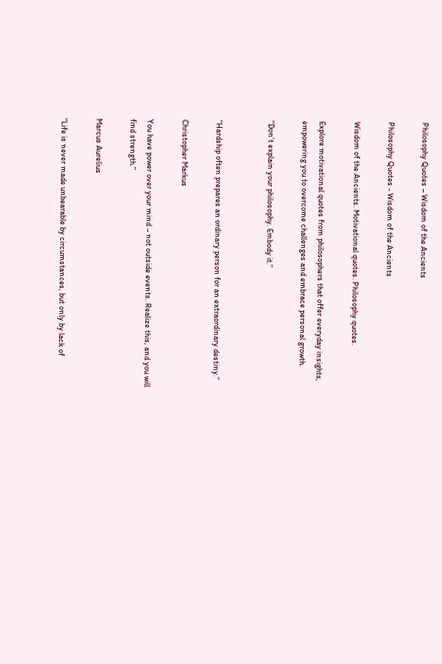Philosophy Quotes – Wisdom of the Ancients

Philosophy Quotes - Wisdom of the Ancients

Wisdom of the Ancients. Motivational quotes. Philosophy quotes.

Explore motivational quotes from philosophers that offer everyday insights, empowering you to overcome challenges and embrace personal growth.

“Don’t explain your philosophy. Embody it.”


“Hardship often prepares an ordinary person for an extraordinary destiny.”

Christopher Markus

You have power over your mind – not outside events. Realize this, and you will find strength.”

Marcus Aurelius

“Life is never made unbearable by circumstances, but only by lack of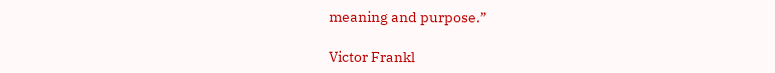meaning and purpose.”

Victor Frankl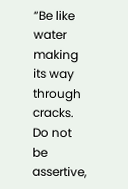“Be like water making its way through cracks. Do not be assertive,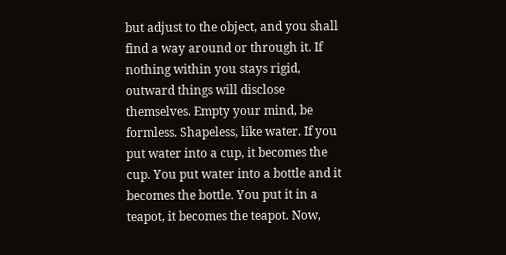but adjust to the object, and you shall find a way around or through it. If nothing within you stays rigid, outward things will disclose themselves. Empty your mind, be formless. Shapeless, like water. If you put water into a cup, it becomes the cup. You put water into a bottle and it becomes the bottle. You put it in a teapot, it becomes the teapot. Now,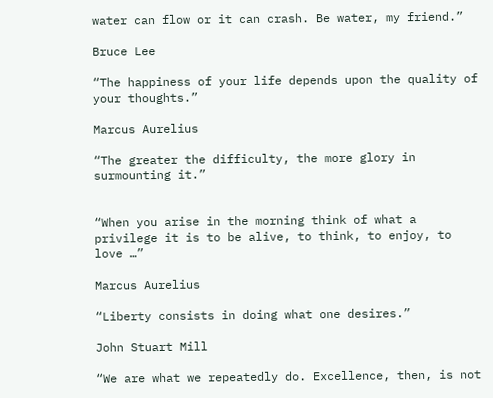water can flow or it can crash. Be water, my friend.”

Bruce Lee

“The happiness of your life depends upon the quality of your thoughts.”

Marcus Aurelius

“The greater the difficulty, the more glory in surmounting it.”


“When you arise in the morning think of what a privilege it is to be alive, to think, to enjoy, to love …”

Marcus Aurelius

“Liberty consists in doing what one desires.”

John Stuart Mill

“We are what we repeatedly do. Excellence, then, is not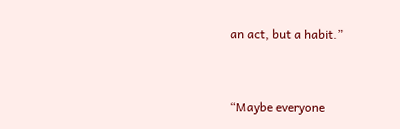an act, but a habit.”


“Maybe everyone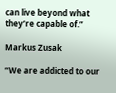can live beyond what they’re capable of.”

Markus Zusak

“We are addicted to our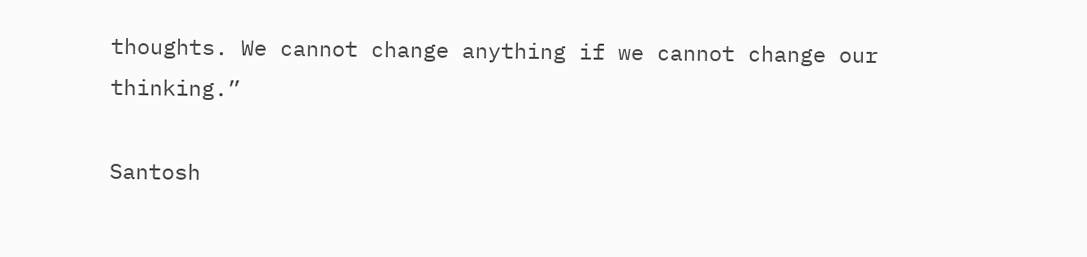thoughts. We cannot change anything if we cannot change our thinking.”

Santosh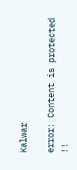Kalwar

error: Content is protected !!